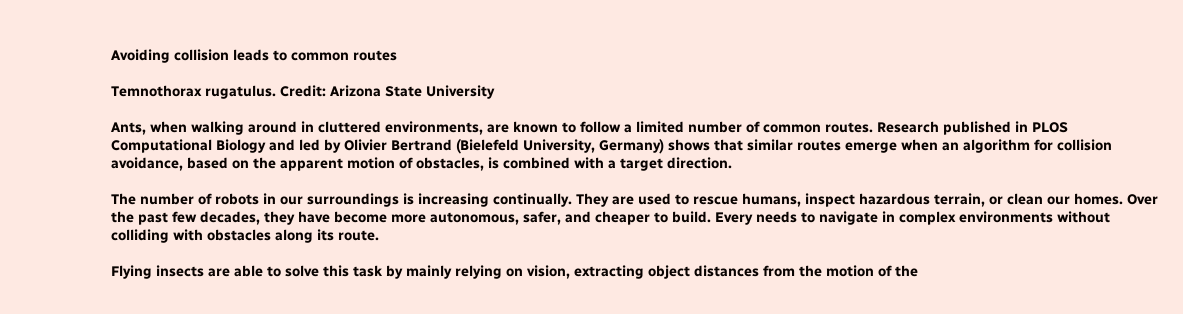Avoiding collision leads to common routes

Temnothorax rugatulus. Credit: Arizona State University

Ants, when walking around in cluttered environments, are known to follow a limited number of common routes. Research published in PLOS Computational Biology and led by Olivier Bertrand (Bielefeld University, Germany) shows that similar routes emerge when an algorithm for collision avoidance, based on the apparent motion of obstacles, is combined with a target direction.

The number of robots in our surroundings is increasing continually. They are used to rescue humans, inspect hazardous terrain, or clean our homes. Over the past few decades, they have become more autonomous, safer, and cheaper to build. Every needs to navigate in complex environments without colliding with obstacles along its route.

Flying insects are able to solve this task by mainly relying on vision, extracting object distances from the motion of the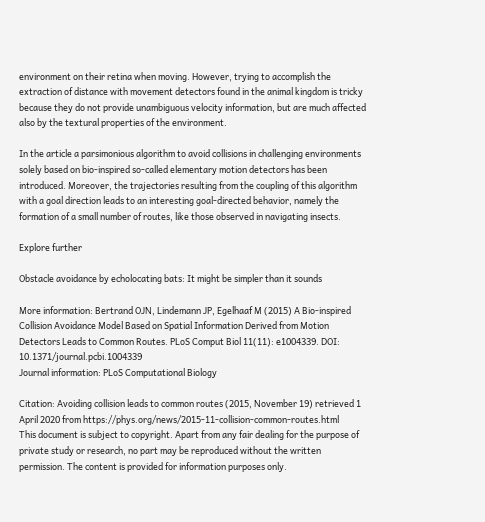environment on their retina when moving. However, trying to accomplish the extraction of distance with movement detectors found in the animal kingdom is tricky because they do not provide unambiguous velocity information, but are much affected also by the textural properties of the environment.

In the article a parsimonious algorithm to avoid collisions in challenging environments solely based on bio-inspired so-called elementary motion detectors has been introduced. Moreover, the trajectories resulting from the coupling of this algorithm with a goal direction leads to an interesting goal-directed behavior, namely the formation of a small number of routes, like those observed in navigating insects.

Explore further

Obstacle avoidance by echolocating bats: It might be simpler than it sounds

More information: Bertrand OJN, Lindemann JP, Egelhaaf M (2015) A Bio-inspired Collision Avoidance Model Based on Spatial Information Derived from Motion Detectors Leads to Common Routes. PLoS Comput Biol 11(11): e1004339. DOI: 10.1371/journal.pcbi.1004339
Journal information: PLoS Computational Biology

Citation: Avoiding collision leads to common routes (2015, November 19) retrieved 1 April 2020 from https://phys.org/news/2015-11-collision-common-routes.html
This document is subject to copyright. Apart from any fair dealing for the purpose of private study or research, no part may be reproduced without the written permission. The content is provided for information purposes only.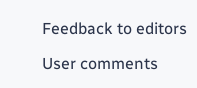Feedback to editors

User comments